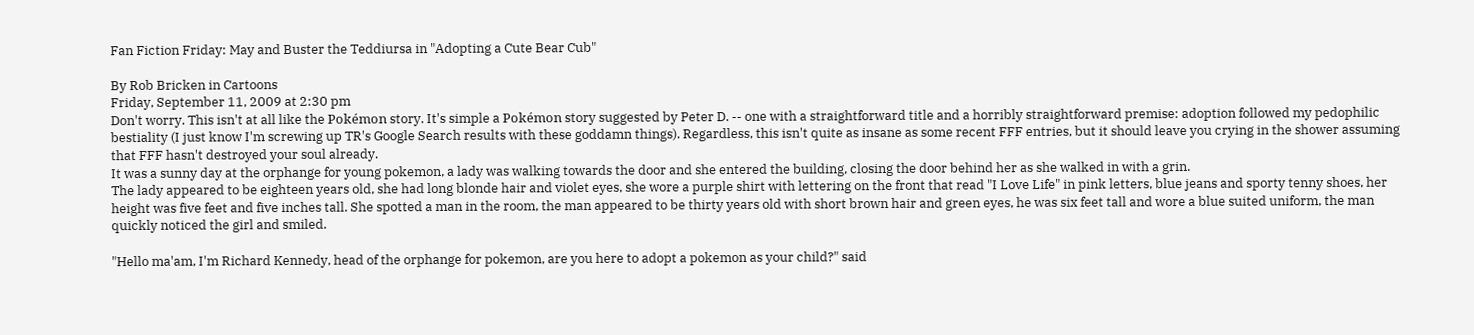Fan Fiction Friday: May and Buster the Teddiursa in "Adopting a Cute Bear Cub"

By Rob Bricken in Cartoons
Friday, September 11, 2009 at 2:30 pm
Don't worry. This isn't at all like the Pokémon story. It's simple a Pokémon story suggested by Peter D. -- one with a straightforward title and a horribly straightforward premise: adoption followed my pedophilic bestiality (I just know I'm screwing up TR's Google Search results with these goddamn things). Regardless, this isn't quite as insane as some recent FFF entries, but it should leave you crying in the shower assuming that FFF hasn't destroyed your soul already.
It was a sunny day at the orphange for young pokemon, a lady was walking towards the door and she entered the building, closing the door behind her as she walked in with a grin.
The lady appeared to be eighteen years old, she had long blonde hair and violet eyes, she wore a purple shirt with lettering on the front that read "I Love Life" in pink letters, blue jeans and sporty tenny shoes, her height was five feet and five inches tall. She spotted a man in the room, the man appeared to be thirty years old with short brown hair and green eyes, he was six feet tall and wore a blue suited uniform, the man quickly noticed the girl and smiled.

"Hello ma'am, I'm Richard Kennedy, head of the orphange for pokemon, are you here to adopt a pokemon as your child?" said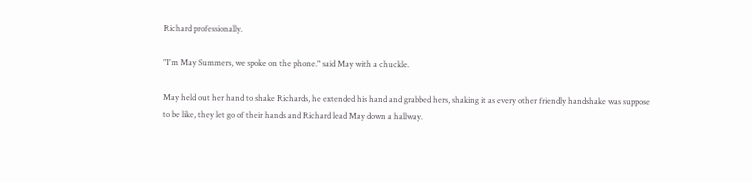Richard professionally.

"I'm May Summers, we spoke on the phone." said May with a chuckle.

May held out her hand to shake Richards, he extended his hand and grabbed hers, shaking it as every other friendly handshake was suppose to be like, they let go of their hands and Richard lead May down a hallway.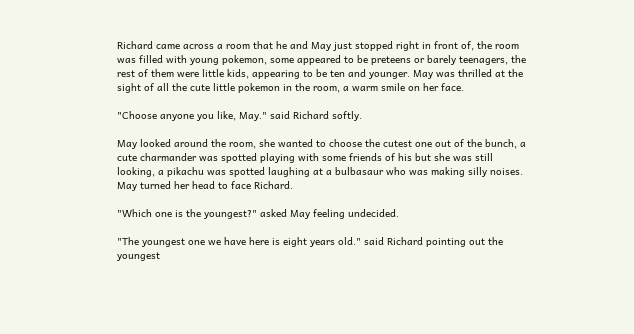Richard came across a room that he and May just stopped right in front of, the room was filled with young pokemon, some appeared to be preteens or barely teenagers, the rest of them were little kids, appearing to be ten and younger. May was thrilled at the sight of all the cute little pokemon in the room, a warm smile on her face.

"Choose anyone you like, May." said Richard softly.

May looked around the room, she wanted to choose the cutest one out of the bunch, a cute charmander was spotted playing with some friends of his but she was still looking, a pikachu was spotted laughing at a bulbasaur who was making silly noises. May turned her head to face Richard.

"Which one is the youngest?" asked May feeling undecided.

"The youngest one we have here is eight years old." said Richard pointing out the youngest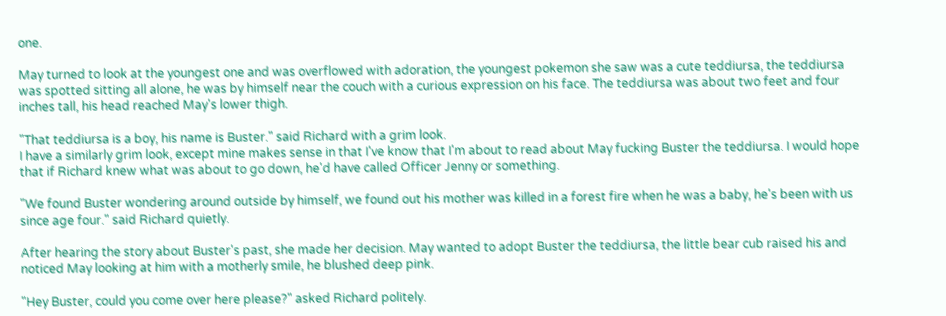one.

May turned to look at the youngest one and was overflowed with adoration, the youngest pokemon she saw was a cute teddiursa, the teddiursa was spotted sitting all alone, he was by himself near the couch with a curious expression on his face. The teddiursa was about two feet and four inches tall, his head reached May's lower thigh.

"That teddiursa is a boy, his name is Buster." said Richard with a grim look.
I have a similarly grim look, except mine makes sense in that I've know that I'm about to read about May fucking Buster the teddiursa. I would hope that if Richard knew what was about to go down, he'd have called Officer Jenny or something.

"We found Buster wondering around outside by himself, we found out his mother was killed in a forest fire when he was a baby, he's been with us since age four." said Richard quietly.

After hearing the story about Buster's past, she made her decision. May wanted to adopt Buster the teddiursa, the little bear cub raised his and noticed May looking at him with a motherly smile, he blushed deep pink.

"Hey Buster, could you come over here please?" asked Richard politely.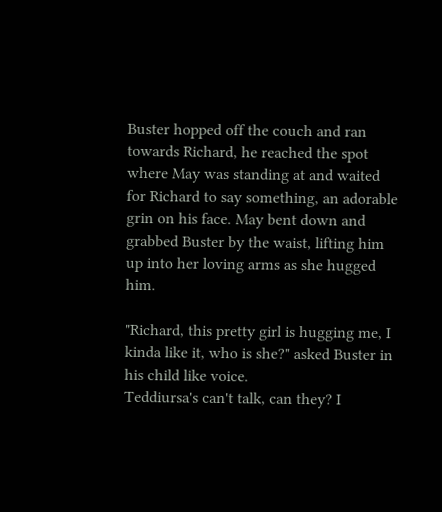Buster hopped off the couch and ran towards Richard, he reached the spot where May was standing at and waited for Richard to say something, an adorable grin on his face. May bent down and grabbed Buster by the waist, lifting him up into her loving arms as she hugged him.

"Richard, this pretty girl is hugging me, I kinda like it, who is she?" asked Buster in his child like voice.
Teddiursa's can't talk, can they? I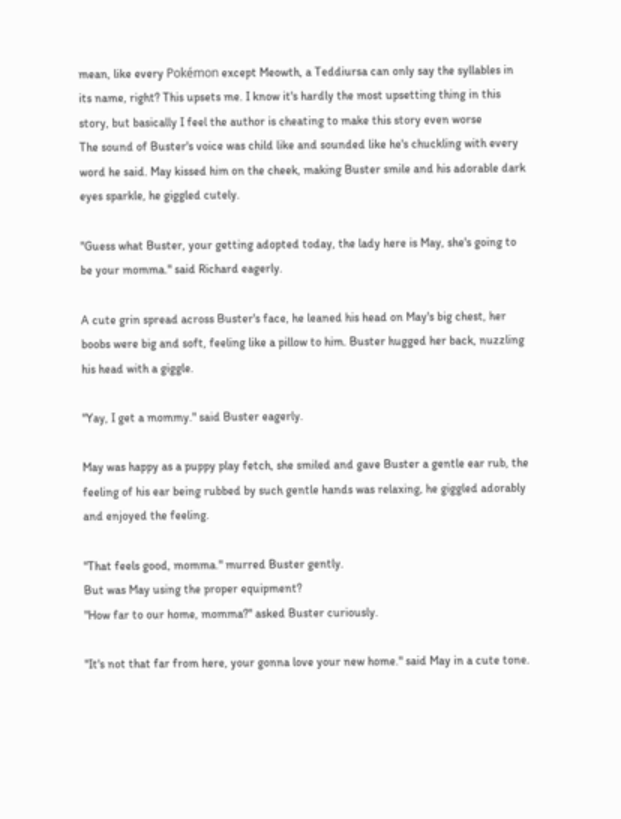mean, like every Pokémon except Meowth, a Teddiursa can only say the syllables in its name, right? This upsets me. I know it's hardly the most upsetting thing in this story, but basically I feel the author is cheating to make this story even worse
The sound of Buster's voice was child like and sounded like he's chuckling with every word he said. May kissed him on the cheek, making Buster smile and his adorable dark eyes sparkle, he giggled cutely.

"Guess what Buster, your getting adopted today, the lady here is May, she's going to be your momma." said Richard eagerly.

A cute grin spread across Buster's face, he leaned his head on May's big chest, her boobs were big and soft, feeling like a pillow to him. Buster hugged her back, nuzzling his head with a giggle.

"Yay, I get a mommy." said Buster eagerly.

May was happy as a puppy play fetch, she smiled and gave Buster a gentle ear rub, the feeling of his ear being rubbed by such gentle hands was relaxing, he giggled adorably and enjoyed the feeling.

"That feels good, momma." murred Buster gently.
But was May using the proper equipment?
"How far to our home, momma?" asked Buster curiously.

"It's not that far from here, your gonna love your new home." said May in a cute tone.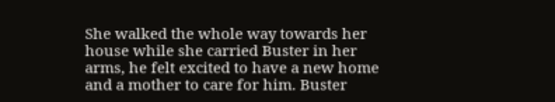She walked the whole way towards her house while she carried Buster in her arms, he felt excited to have a new home and a mother to care for him. Buster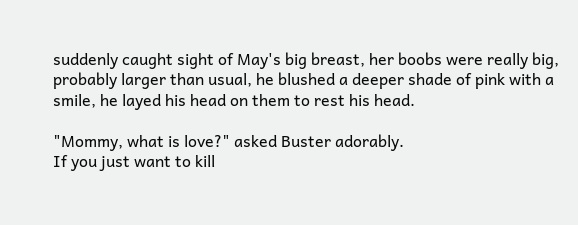suddenly caught sight of May's big breast, her boobs were really big, probably larger than usual, he blushed a deeper shade of pink with a smile, he layed his head on them to rest his head.

"Mommy, what is love?" asked Buster adorably.
If you just want to kill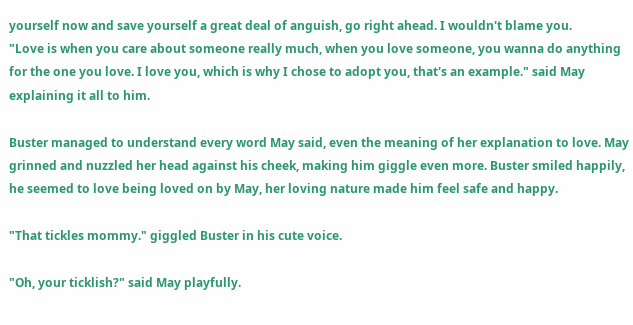yourself now and save yourself a great deal of anguish, go right ahead. I wouldn't blame you.
"Love is when you care about someone really much, when you love someone, you wanna do anything for the one you love. I love you, which is why I chose to adopt you, that's an example." said May explaining it all to him.

Buster managed to understand every word May said, even the meaning of her explanation to love. May grinned and nuzzled her head against his cheek, making him giggle even more. Buster smiled happily, he seemed to love being loved on by May, her loving nature made him feel safe and happy.

"That tickles mommy." giggled Buster in his cute voice.

"Oh, your ticklish?" said May playfully.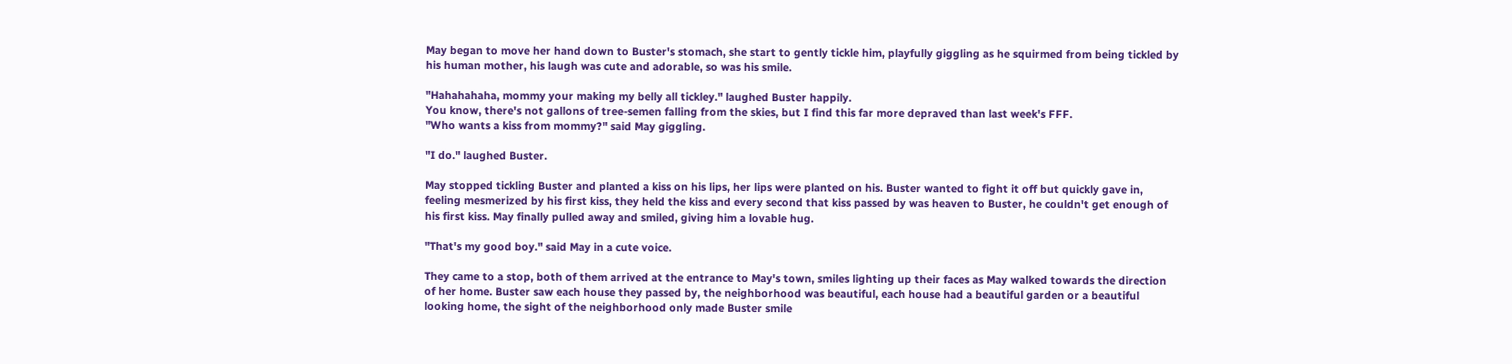May began to move her hand down to Buster's stomach, she start to gently tickle him, playfully giggling as he squirmed from being tickled by his human mother, his laugh was cute and adorable, so was his smile.

"Hahahahaha, mommy your making my belly all tickley." laughed Buster happily.
You know, there's not gallons of tree-semen falling from the skies, but I find this far more depraved than last week's FFF.
"Who wants a kiss from mommy?" said May giggling.

"I do." laughed Buster.

May stopped tickling Buster and planted a kiss on his lips, her lips were planted on his. Buster wanted to fight it off but quickly gave in, feeling mesmerized by his first kiss, they held the kiss and every second that kiss passed by was heaven to Buster, he couldn't get enough of his first kiss. May finally pulled away and smiled, giving him a lovable hug.

"That's my good boy." said May in a cute voice.

They came to a stop, both of them arrived at the entrance to May's town, smiles lighting up their faces as May walked towards the direction of her home. Buster saw each house they passed by, the neighborhood was beautiful, each house had a beautiful garden or a beautiful looking home, the sight of the neighborhood only made Buster smile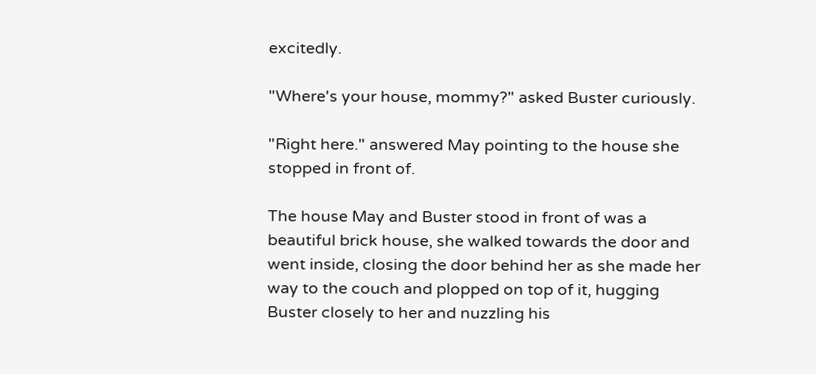excitedly.

"Where's your house, mommy?" asked Buster curiously.

"Right here." answered May pointing to the house she stopped in front of.

The house May and Buster stood in front of was a beautiful brick house, she walked towards the door and went inside, closing the door behind her as she made her way to the couch and plopped on top of it, hugging Buster closely to her and nuzzling his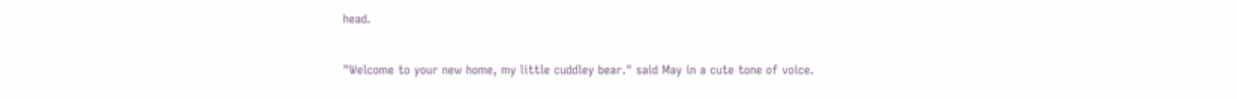head.

"Welcome to your new home, my little cuddley bear." said May in a cute tone of voice.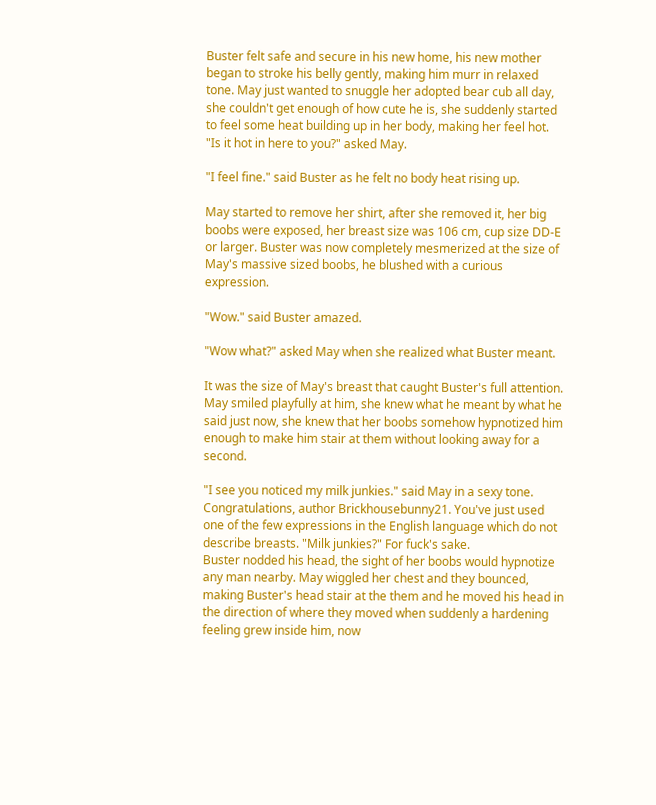Buster felt safe and secure in his new home, his new mother began to stroke his belly gently, making him murr in relaxed tone. May just wanted to snuggle her adopted bear cub all day, she couldn't get enough of how cute he is, she suddenly started to feel some heat building up in her body, making her feel hot.
"Is it hot in here to you?" asked May.

"I feel fine." said Buster as he felt no body heat rising up.

May started to remove her shirt, after she removed it, her big boobs were exposed, her breast size was 106 cm, cup size DD-E or larger. Buster was now completely mesmerized at the size of May's massive sized boobs, he blushed with a curious expression.

"Wow." said Buster amazed.

"Wow what?" asked May when she realized what Buster meant.

It was the size of May's breast that caught Buster's full attention. May smiled playfully at him, she knew what he meant by what he said just now, she knew that her boobs somehow hypnotized him enough to make him stair at them without looking away for a second.

"I see you noticed my milk junkies." said May in a sexy tone.
Congratulations, author Brickhousebunny21. You've just used one of the few expressions in the English language which do not describe breasts. "Milk junkies?" For fuck's sake.
Buster nodded his head, the sight of her boobs would hypnotize any man nearby. May wiggled her chest and they bounced, making Buster's head stair at the them and he moved his head in the direction of where they moved when suddenly a hardening feeling grew inside him, now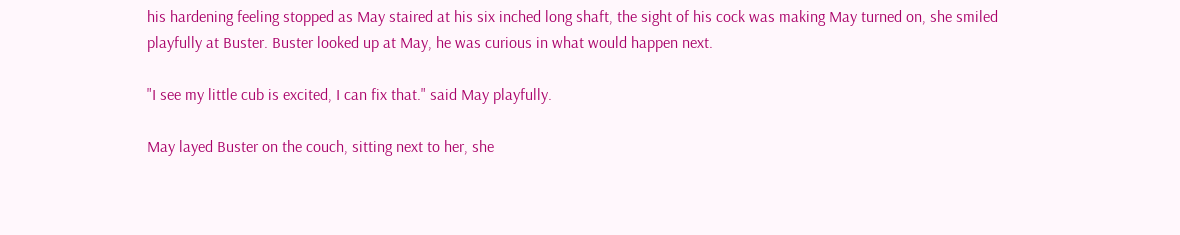his hardening feeling stopped as May staired at his six inched long shaft, the sight of his cock was making May turned on, she smiled playfully at Buster. Buster looked up at May, he was curious in what would happen next.

"I see my little cub is excited, I can fix that." said May playfully.

May layed Buster on the couch, sitting next to her, she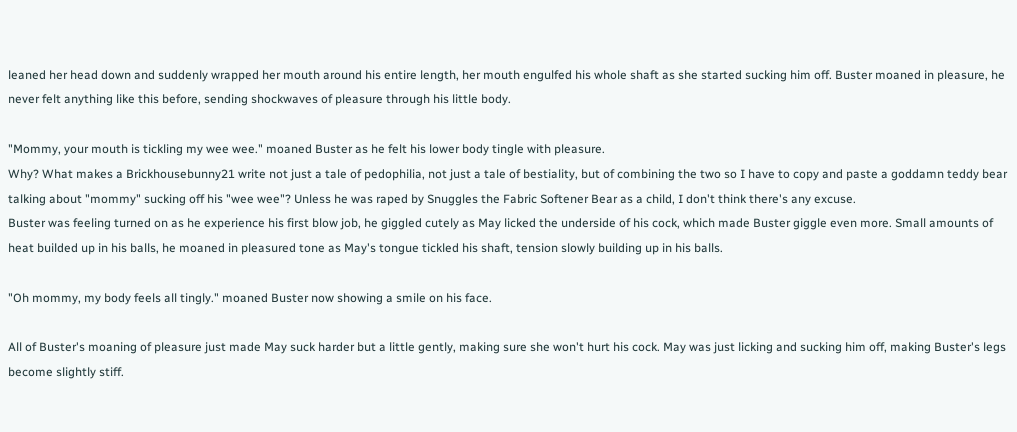leaned her head down and suddenly wrapped her mouth around his entire length, her mouth engulfed his whole shaft as she started sucking him off. Buster moaned in pleasure, he never felt anything like this before, sending shockwaves of pleasure through his little body.

"Mommy, your mouth is tickling my wee wee." moaned Buster as he felt his lower body tingle with pleasure.
Why? What makes a Brickhousebunny21 write not just a tale of pedophilia, not just a tale of bestiality, but of combining the two so I have to copy and paste a goddamn teddy bear talking about "mommy" sucking off his "wee wee"? Unless he was raped by Snuggles the Fabric Softener Bear as a child, I don't think there's any excuse.
Buster was feeling turned on as he experience his first blow job, he giggled cutely as May licked the underside of his cock, which made Buster giggle even more. Small amounts of heat builded up in his balls, he moaned in pleasured tone as May's tongue tickled his shaft, tension slowly building up in his balls.

"Oh mommy, my body feels all tingly." moaned Buster now showing a smile on his face.

All of Buster's moaning of pleasure just made May suck harder but a little gently, making sure she won't hurt his cock. May was just licking and sucking him off, making Buster's legs become slightly stiff.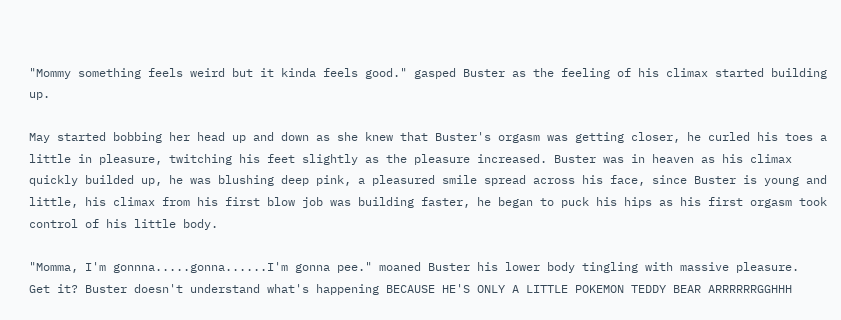"Mommy something feels weird but it kinda feels good." gasped Buster as the feeling of his climax started building up.

May started bobbing her head up and down as she knew that Buster's orgasm was getting closer, he curled his toes a little in pleasure, twitching his feet slightly as the pleasure increased. Buster was in heaven as his climax quickly builded up, he was blushing deep pink, a pleasured smile spread across his face, since Buster is young and little, his climax from his first blow job was building faster, he began to puck his hips as his first orgasm took control of his little body.

"Momma, I'm gonnna.....gonna......I'm gonna pee." moaned Buster his lower body tingling with massive pleasure.
Get it? Buster doesn't understand what's happening BECAUSE HE'S ONLY A LITTLE POKEMON TEDDY BEAR ARRRRRRGGHHH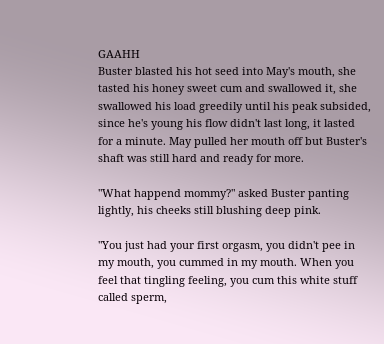GAAHH
Buster blasted his hot seed into May's mouth, she tasted his honey sweet cum and swallowed it, she swallowed his load greedily until his peak subsided, since he's young his flow didn't last long, it lasted for a minute. May pulled her mouth off but Buster's shaft was still hard and ready for more.

"What happend mommy?" asked Buster panting lightly, his cheeks still blushing deep pink.

"You just had your first orgasm, you didn't pee in my mouth, you cummed in my mouth. When you feel that tingling feeling, you cum this white stuff called sperm,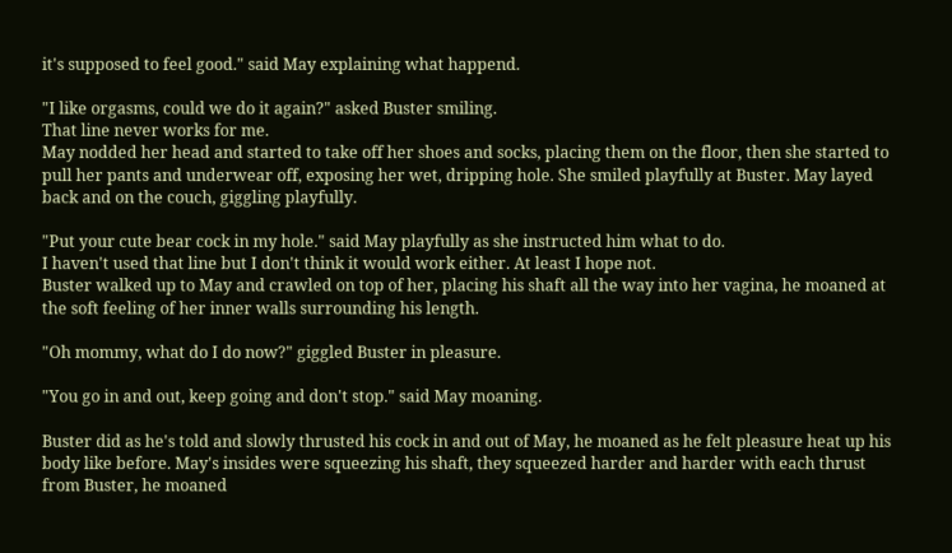it's supposed to feel good." said May explaining what happend.

"I like orgasms, could we do it again?" asked Buster smiling.
That line never works for me.
May nodded her head and started to take off her shoes and socks, placing them on the floor, then she started to pull her pants and underwear off, exposing her wet, dripping hole. She smiled playfully at Buster. May layed back and on the couch, giggling playfully.

"Put your cute bear cock in my hole." said May playfully as she instructed him what to do.
I haven't used that line but I don't think it would work either. At least I hope not.
Buster walked up to May and crawled on top of her, placing his shaft all the way into her vagina, he moaned at the soft feeling of her inner walls surrounding his length.

"Oh mommy, what do I do now?" giggled Buster in pleasure.

"You go in and out, keep going and don't stop." said May moaning.

Buster did as he's told and slowly thrusted his cock in and out of May, he moaned as he felt pleasure heat up his body like before. May's insides were squeezing his shaft, they squeezed harder and harder with each thrust from Buster, he moaned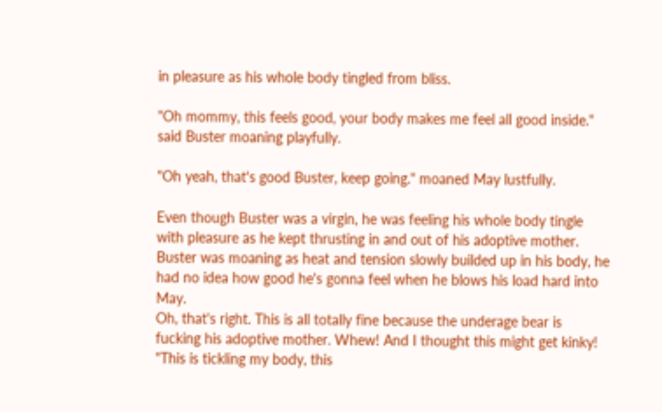in pleasure as his whole body tingled from bliss.

"Oh mommy, this feels good, your body makes me feel all good inside." said Buster moaning playfully.

"Oh yeah, that's good Buster, keep going." moaned May lustfully.

Even though Buster was a virgin, he was feeling his whole body tingle with pleasure as he kept thrusting in and out of his adoptive mother. Buster was moaning as heat and tension slowly builded up in his body, he had no idea how good he's gonna feel when he blows his load hard into May.
Oh, that's right. This is all totally fine because the underage bear is fucking his adoptive mother. Whew! And I thought this might get kinky!
"This is tickling my body, this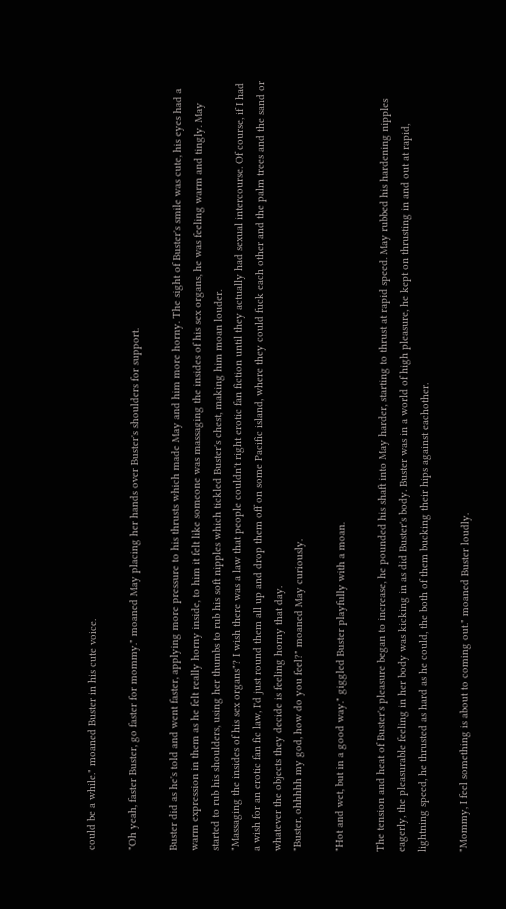could be a while." moaned Buster in his cute voice.

"Oh yeah, faster Buster, go faster for mommy." moaned May placing her hands over Buster's shoulders for support.

Buster did as he's told and went faster, applying more pressure to his thrusts which made May and him more horny. The sight of Buster's smile was cute, his eyes had a warm expression in them as he felt really horny inside, to him it felt like someone was massaging the insides of his sex organs, he was feeling warm and tingly. May started to rub his shoulders, using her thumbs to rub his soft nipples which tickled Buster's chest, making him moan louder.
"Massaging the insides of his sex organs"? I wish there was a law that people couldn't right erotic fan fiction until they actually had sexual intercourse. Of course, if I had a wish for an erotic fan fic law, I'd just round them all up and drop them off on some Pacific island, where they could fuck each other and the palm trees and the sand or whatever the objects they decide is feeling horny that day.
"Buster, ohhhhh my god, how do you feel?" moaned May curiously.

"Hot and wet, but in a good way." giggled Buster playfully with a moan.

The tension and heat of Buster's pleasure began to increase, he pounded his shaft into May harder, starting to thrust at rapid speed. May rubbed his hardening nipples eagerly, the pleasurable feeling in her body was kicking in as did Buster's body. Buster was in a world of high pleasure, he kept on thrusting in and out at rapid, lightning speed, he thrusted as hard as he could, the both of them bucking their hips against eachother.

"Mommy, I feel something is about to coming out." moaned Buster loudly.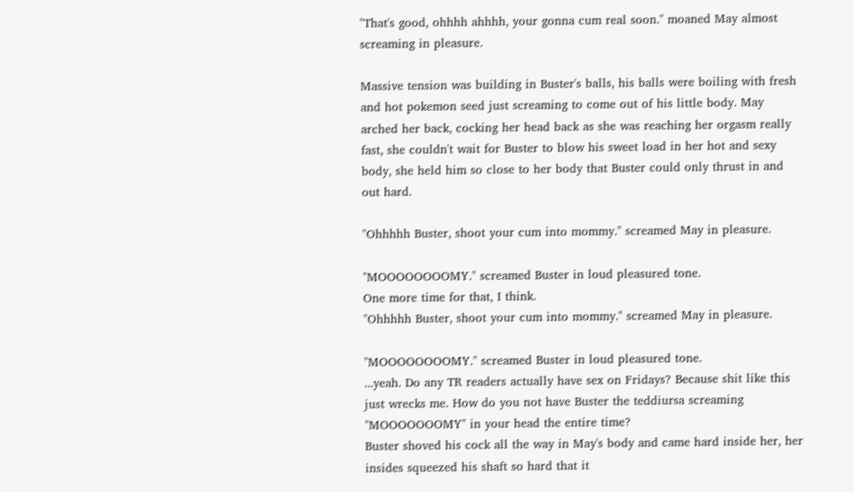"That's good, ohhhh ahhhh, your gonna cum real soon." moaned May almost screaming in pleasure.

Massive tension was building in Buster's balls, his balls were boiling with fresh and hot pokemon seed just screaming to come out of his little body. May arched her back, cocking her head back as she was reaching her orgasm really fast, she couldn't wait for Buster to blow his sweet load in her hot and sexy body, she held him so close to her body that Buster could only thrust in and out hard.

"Ohhhhh Buster, shoot your cum into mommy." screamed May in pleasure.

"MOOOOOOOOMY." screamed Buster in loud pleasured tone.
One more time for that, I think.
"Ohhhhh Buster, shoot your cum into mommy." screamed May in pleasure.

"MOOOOOOOOMY." screamed Buster in loud pleasured tone.
...yeah. Do any TR readers actually have sex on Fridays? Because shit like this just wrecks me. How do you not have Buster the teddiursa screaming "MOOOOOOOMY" in your head the entire time?
Buster shoved his cock all the way in May's body and came hard inside her, her insides squeezed his shaft so hard that it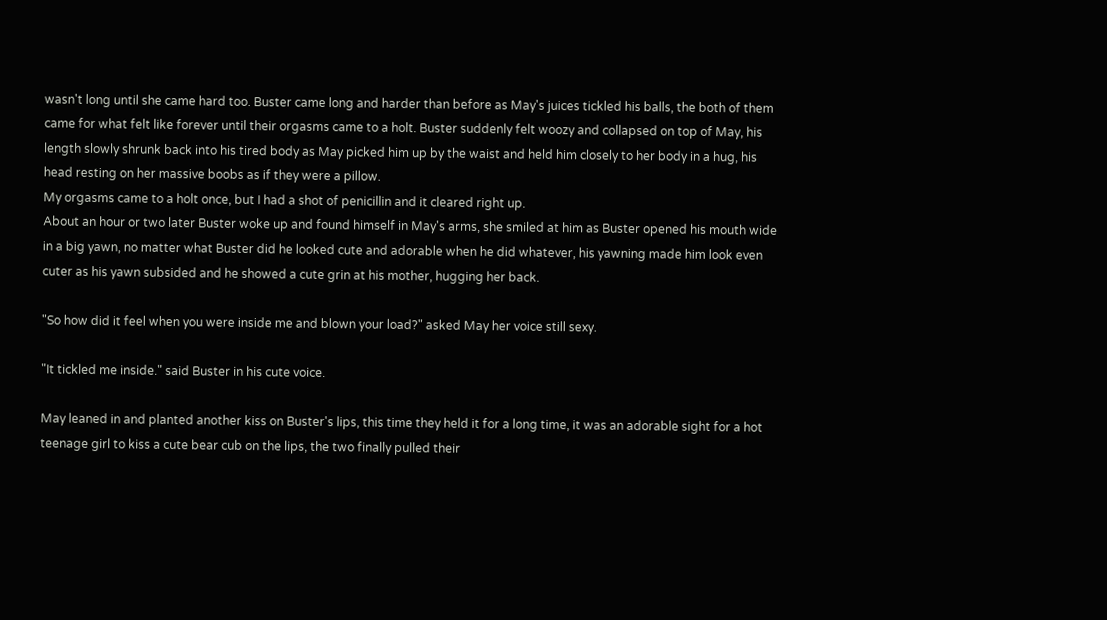wasn't long until she came hard too. Buster came long and harder than before as May's juices tickled his balls, the both of them came for what felt like forever until their orgasms came to a holt. Buster suddenly felt woozy and collapsed on top of May, his length slowly shrunk back into his tired body as May picked him up by the waist and held him closely to her body in a hug, his head resting on her massive boobs as if they were a pillow.
My orgasms came to a holt once, but I had a shot of penicillin and it cleared right up.
About an hour or two later Buster woke up and found himself in May's arms, she smiled at him as Buster opened his mouth wide in a big yawn, no matter what Buster did he looked cute and adorable when he did whatever, his yawning made him look even cuter as his yawn subsided and he showed a cute grin at his mother, hugging her back.

"So how did it feel when you were inside me and blown your load?" asked May her voice still sexy.

"It tickled me inside." said Buster in his cute voice.

May leaned in and planted another kiss on Buster's lips, this time they held it for a long time, it was an adorable sight for a hot teenage girl to kiss a cute bear cub on the lips, the two finally pulled their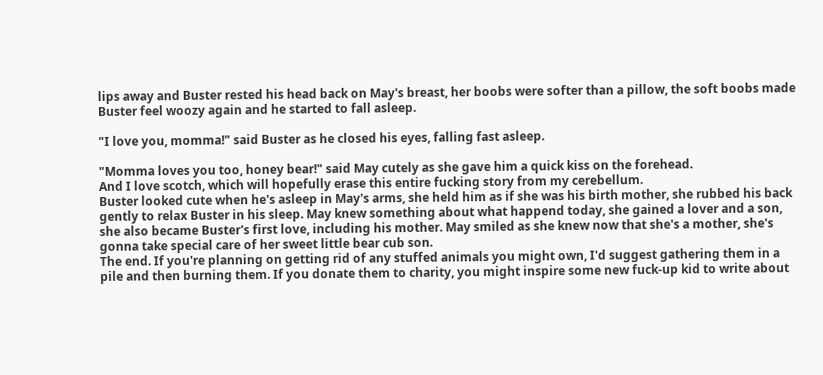lips away and Buster rested his head back on May's breast, her boobs were softer than a pillow, the soft boobs made Buster feel woozy again and he started to fall asleep.

"I love you, momma!" said Buster as he closed his eyes, falling fast asleep.

"Momma loves you too, honey bear!" said May cutely as she gave him a quick kiss on the forehead.
And I love scotch, which will hopefully erase this entire fucking story from my cerebellum.
Buster looked cute when he's asleep in May's arms, she held him as if she was his birth mother, she rubbed his back gently to relax Buster in his sleep. May knew something about what happend today, she gained a lover and a son, she also became Buster's first love, including his mother. May smiled as she knew now that she's a mother, she's gonna take special care of her sweet little bear cub son.
The end. If you're planning on getting rid of any stuffed animals you might own, I'd suggest gathering them in a pile and then burning them. If you donate them to charity, you might inspire some new fuck-up kid to write about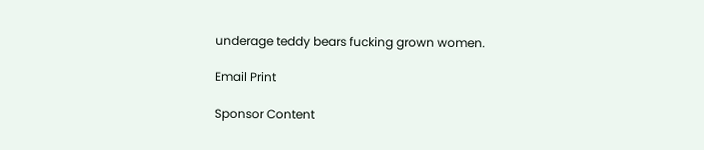underage teddy bears fucking grown women.

Email Print

Sponsor Content